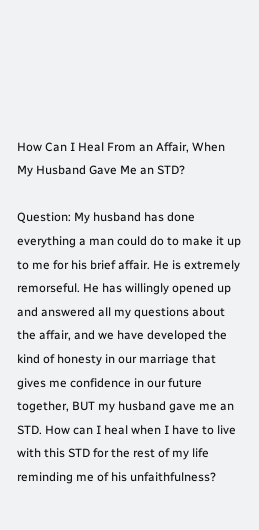How Can I Heal From an Affair, When My Husband Gave Me an STD?

Question: My husband has done everything a man could do to make it up to me for his brief affair. He is extremely remorseful. He has willingly opened up and answered all my questions about the affair, and we have developed the kind of honesty in our marriage that gives me confidence in our future together, BUT my husband gave me an STD. How can I heal when I have to live with this STD for the rest of my life reminding me of his unfaithfulness?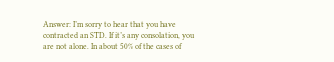Answer: I’m sorry to hear that you have contracted an STD. If it’s any consolation, you are not alone. In about 50% of the cases of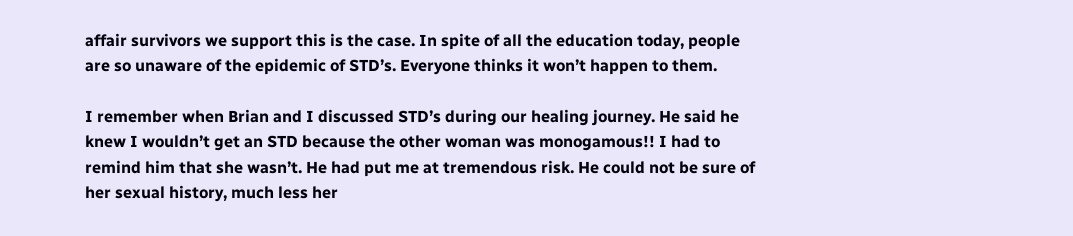affair survivors we support this is the case. In spite of all the education today, people are so unaware of the epidemic of STD’s. Everyone thinks it won’t happen to them.

I remember when Brian and I discussed STD’s during our healing journey. He said he knew I wouldn’t get an STD because the other woman was monogamous!! I had to remind him that she wasn’t. He had put me at tremendous risk. He could not be sure of her sexual history, much less her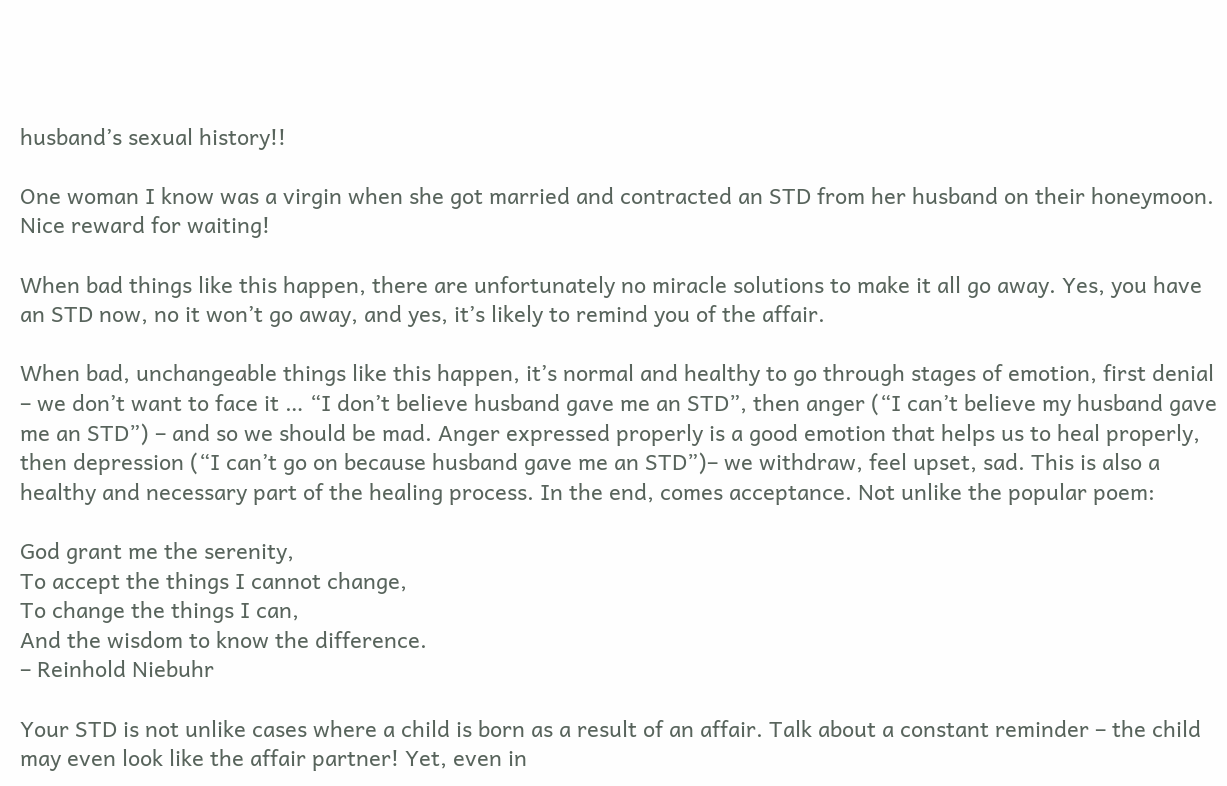husband’s sexual history!!

One woman I know was a virgin when she got married and contracted an STD from her husband on their honeymoon. Nice reward for waiting!

When bad things like this happen, there are unfortunately no miracle solutions to make it all go away. Yes, you have an STD now, no it won’t go away, and yes, it’s likely to remind you of the affair.

When bad, unchangeable things like this happen, it’s normal and healthy to go through stages of emotion, first denial – we don’t want to face it … “I don’t believe husband gave me an STD”, then anger (“I can’t believe my husband gave me an STD”) – and so we should be mad. Anger expressed properly is a good emotion that helps us to heal properly, then depression (“I can’t go on because husband gave me an STD”)– we withdraw, feel upset, sad. This is also a healthy and necessary part of the healing process. In the end, comes acceptance. Not unlike the popular poem:

God grant me the serenity,
To accept the things I cannot change,
To change the things I can,
And the wisdom to know the difference.
– Reinhold Niebuhr

Your STD is not unlike cases where a child is born as a result of an affair. Talk about a constant reminder – the child may even look like the affair partner! Yet, even in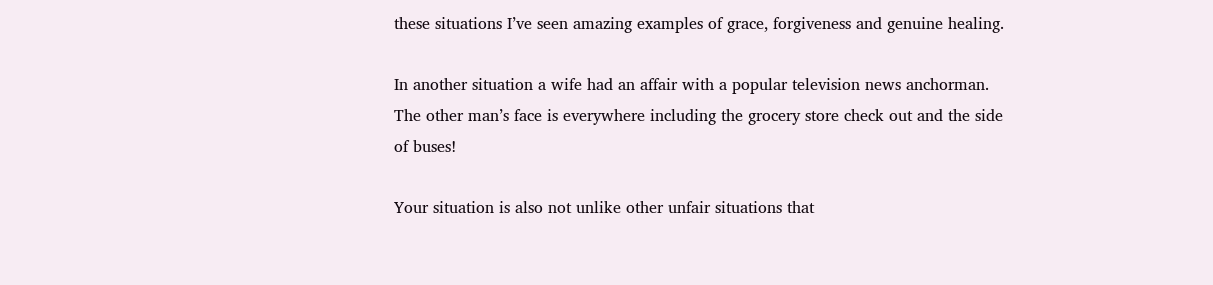these situations I’ve seen amazing examples of grace, forgiveness and genuine healing.

In another situation a wife had an affair with a popular television news anchorman. The other man’s face is everywhere including the grocery store check out and the side of buses!

Your situation is also not unlike other unfair situations that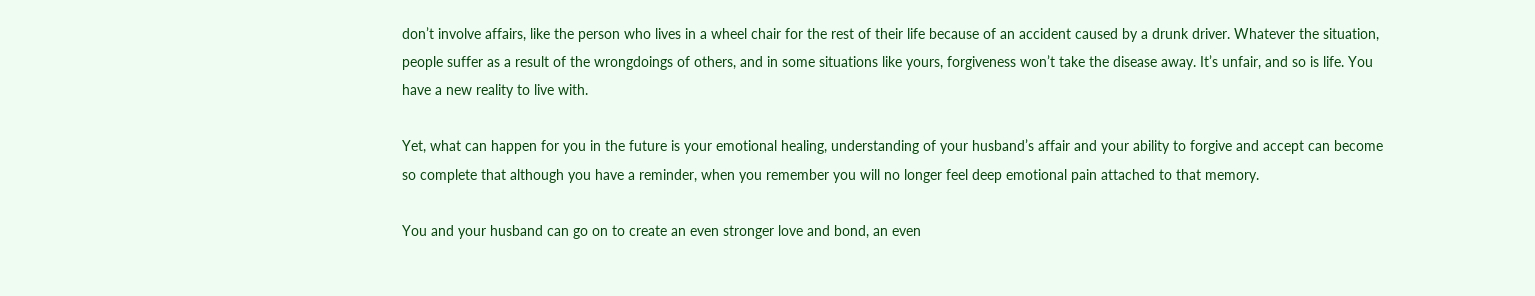don’t involve affairs, like the person who lives in a wheel chair for the rest of their life because of an accident caused by a drunk driver. Whatever the situation, people suffer as a result of the wrongdoings of others, and in some situations like yours, forgiveness won’t take the disease away. It’s unfair, and so is life. You have a new reality to live with.

Yet, what can happen for you in the future is your emotional healing, understanding of your husband’s affair and your ability to forgive and accept can become so complete that although you have a reminder, when you remember you will no longer feel deep emotional pain attached to that memory.

You and your husband can go on to create an even stronger love and bond, an even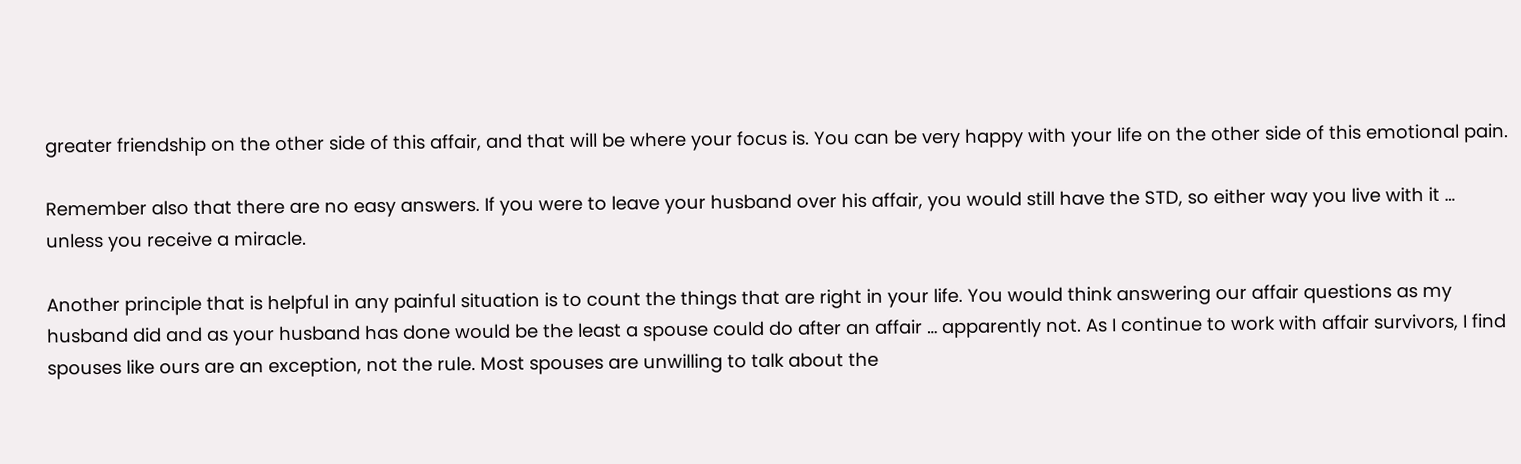greater friendship on the other side of this affair, and that will be where your focus is. You can be very happy with your life on the other side of this emotional pain.

Remember also that there are no easy answers. If you were to leave your husband over his affair, you would still have the STD, so either way you live with it … unless you receive a miracle.

Another principle that is helpful in any painful situation is to count the things that are right in your life. You would think answering our affair questions as my husband did and as your husband has done would be the least a spouse could do after an affair … apparently not. As I continue to work with affair survivors, I find spouses like ours are an exception, not the rule. Most spouses are unwilling to talk about the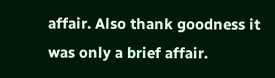affair. Also thank goodness it was only a brief affair.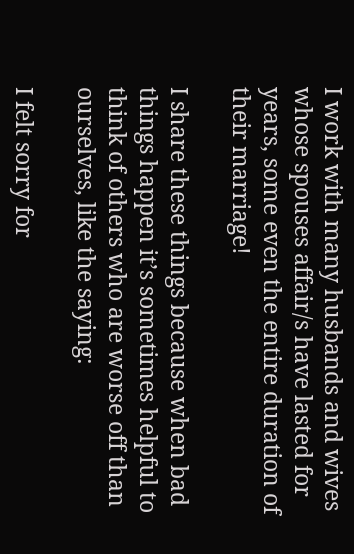I work with many husbands and wives whose spouses affair/s have lasted for years, some even the entire duration of their marriage!

I share these things because when bad things happen it’s sometimes helpful to think of others who are worse off than ourselves, like the saying:

I felt sorry for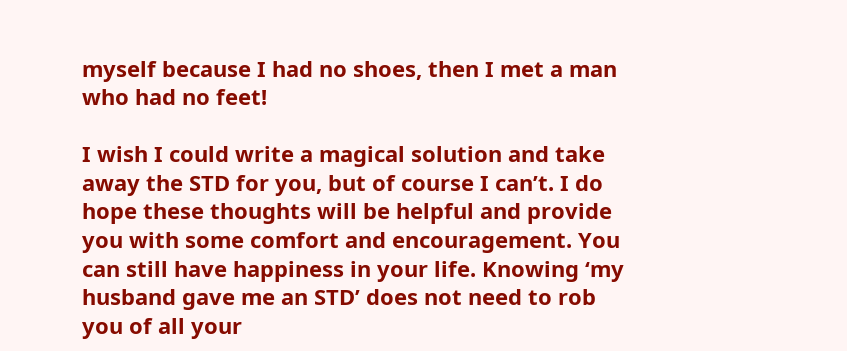myself because I had no shoes, then I met a man who had no feet!

I wish I could write a magical solution and take away the STD for you, but of course I can’t. I do hope these thoughts will be helpful and provide you with some comfort and encouragement. You can still have happiness in your life. Knowing ‘my husband gave me an STD’ does not need to rob you of all your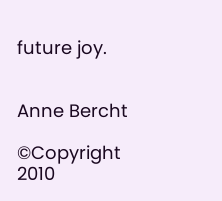future joy.


Anne Bercht

©Copyright 2010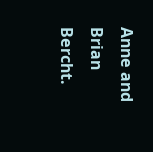Anne and Brian Bercht.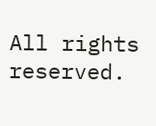All rights reserved.